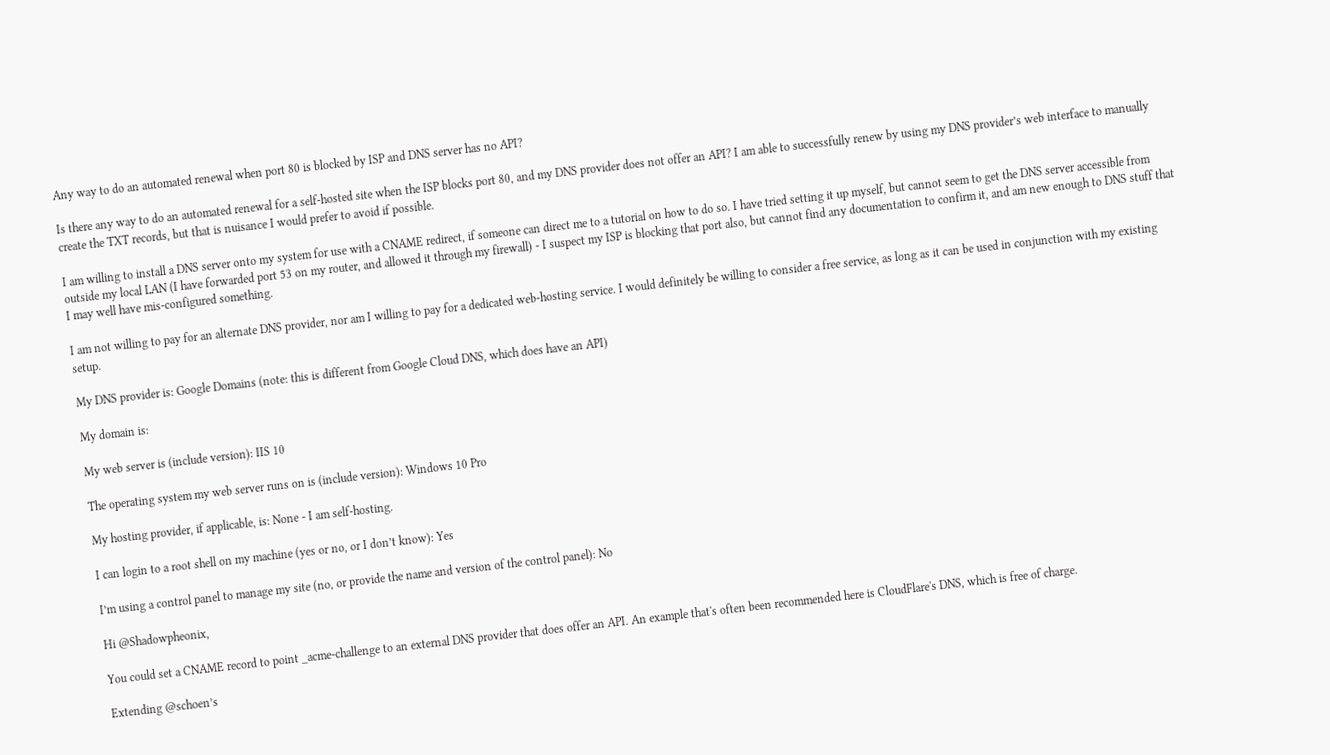Any way to do an automated renewal when port 80 is blocked by ISP and DNS server has no API?

Is there any way to do an automated renewal for a self-hosted site when the ISP blocks port 80, and my DNS provider does not offer an API? I am able to successfully renew by using my DNS provider’s web interface to manually create the TXT records, but that is nuisance I would prefer to avoid if possible.

I am willing to install a DNS server onto my system for use with a CNAME redirect, if someone can direct me to a tutorial on how to do so. I have tried setting it up myself, but cannot seem to get the DNS server accessible from outside my local LAN (I have forwarded port 53 on my router, and allowed it through my firewall) - I suspect my ISP is blocking that port also, but cannot find any documentation to confirm it, and am new enough to DNS stuff that I may well have mis-configured something.

I am not willing to pay for an alternate DNS provider, nor am I willing to pay for a dedicated web-hosting service. I would definitely be willing to consider a free service, as long as it can be used in conjunction with my existing setup.

My DNS provider is: Google Domains (note: this is different from Google Cloud DNS, which does have an API)

My domain is:

My web server is (include version): IIS 10

The operating system my web server runs on is (include version): Windows 10 Pro

My hosting provider, if applicable, is: None - I am self-hosting.

I can login to a root shell on my machine (yes or no, or I don’t know): Yes

I’m using a control panel to manage my site (no, or provide the name and version of the control panel): No

Hi @Shadowpheonix,

You could set a CNAME record to point _acme-challenge to an external DNS provider that does offer an API. An example that's often been recommended here is CloudFlare's DNS, which is free of charge.

Extending @schoen’s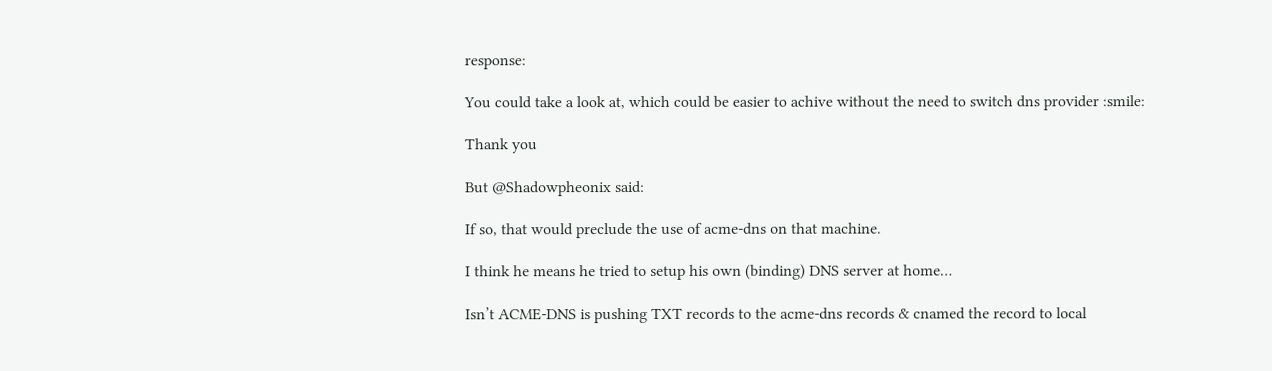response:

You could take a look at, which could be easier to achive without the need to switch dns provider :smile:

Thank you

But @Shadowpheonix said:

If so, that would preclude the use of acme-dns on that machine.

I think he means he tried to setup his own (binding) DNS server at home…

Isn’t ACME-DNS is pushing TXT records to the acme-dns records & cnamed the record to local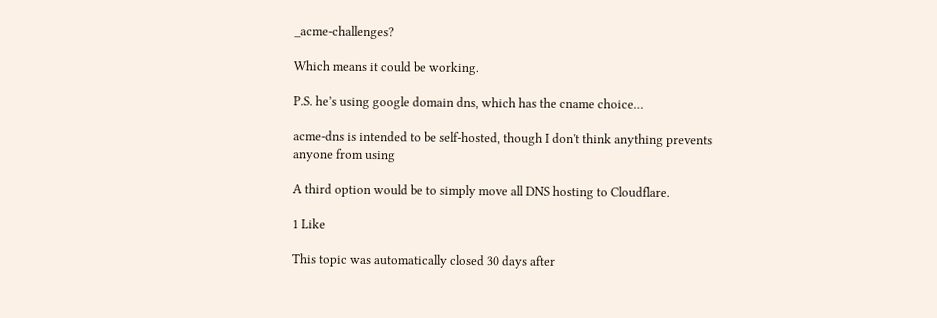_acme-challenges?

Which means it could be working.

P.S. he’s using google domain dns, which has the cname choice…

acme-dns is intended to be self-hosted, though I don't think anything prevents anyone from using

A third option would be to simply move all DNS hosting to Cloudflare.

1 Like

This topic was automatically closed 30 days after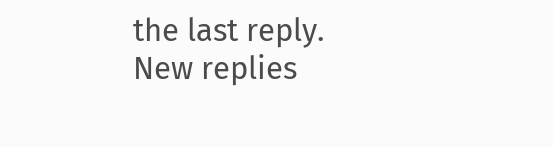the last reply. New replies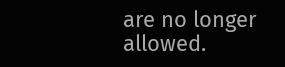are no longer allowed.